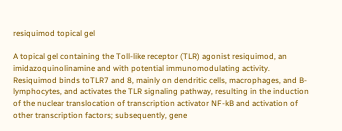resiquimod topical gel

A topical gel containing the Toll-like receptor (TLR) agonist resiquimod, an imidazoquinolinamine and with potential immunomodulating activity. Resiquimod binds toTLR7 and 8, mainly on dendritic cells, macrophages, and B-lymphocytes, and activates the TLR signaling pathway, resulting in the induction of the nuclear translocation of transcription activator NF-kB and activation of other transcription factors; subsequently, gene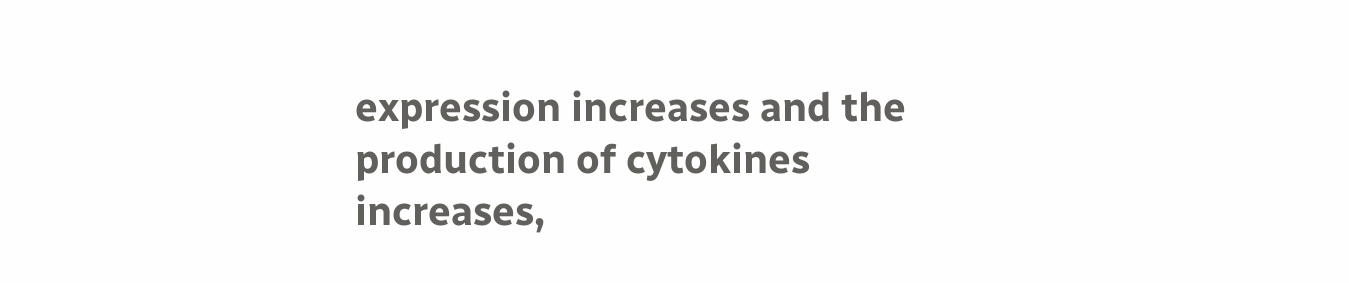expression increases and the production of cytokines increases,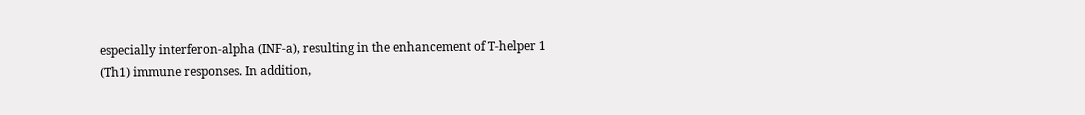especially interferon-alpha (INF-a), resulting in the enhancement of T-helper 1 (Th1) immune responses. In addition,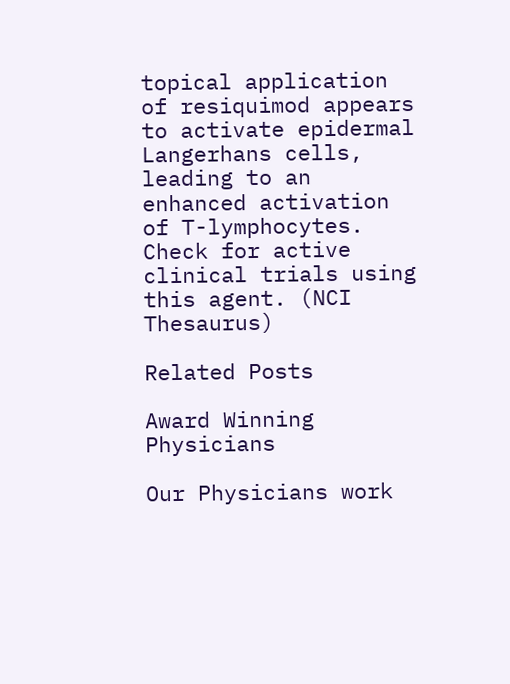topical application of resiquimod appears to activate epidermal Langerhans cells, leading to an enhanced activation of T-lymphocytes. Check for active clinical trials using this agent. (NCI Thesaurus)

Related Posts

Award Winning Physicians

Our Physicians work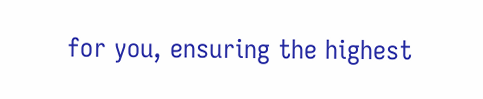for you, ensuring the highest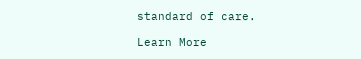standard of care.

Learn More